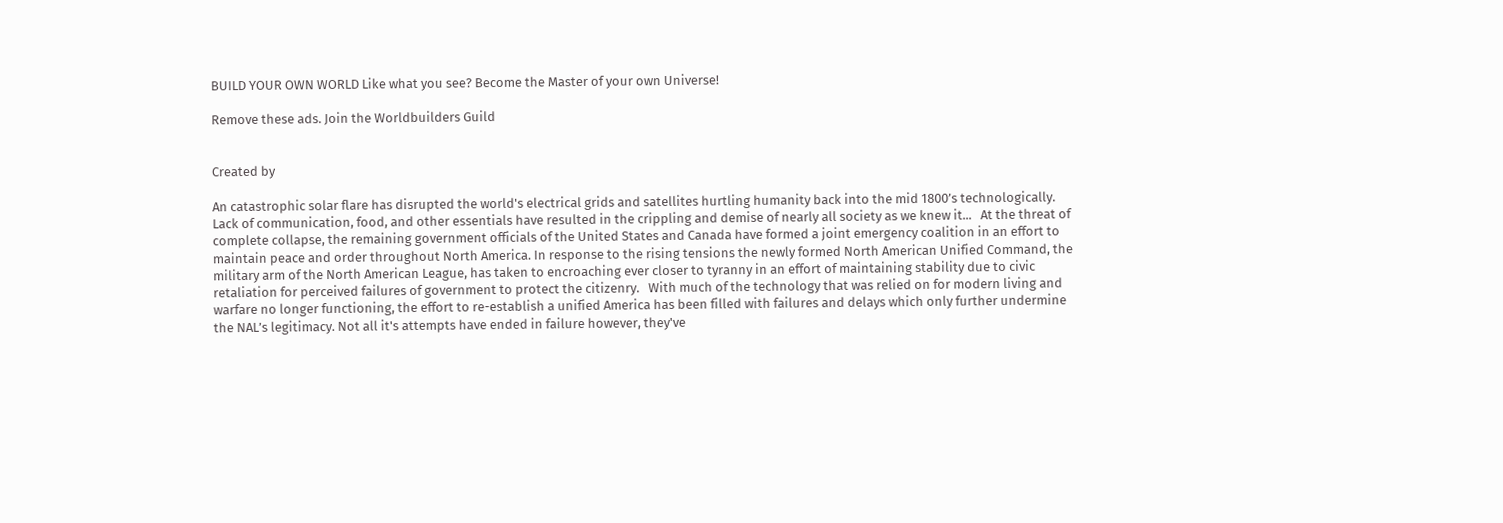BUILD YOUR OWN WORLD Like what you see? Become the Master of your own Universe!

Remove these ads. Join the Worldbuilders Guild


Created by

An catastrophic solar flare has disrupted the world's electrical grids and satellites hurtling humanity back into the mid 1800’s technologically. Lack of communication, food, and other essentials have resulted in the crippling and demise of nearly all society as we knew it...   At the threat of complete collapse, the remaining government officials of the United States and Canada have formed a joint emergency coalition in an effort to maintain peace and order throughout North America. In response to the rising tensions the newly formed North American Unified Command, the military arm of the North American League, has taken to encroaching ever closer to tyranny in an effort of maintaining stability due to civic retaliation for perceived failures of government to protect the citizenry.   With much of the technology that was relied on for modern living and warfare no longer functioning, the effort to re-establish a unified America has been filled with failures and delays which only further undermine the NAL’s legitimacy. Not all it's attempts have ended in failure however, they've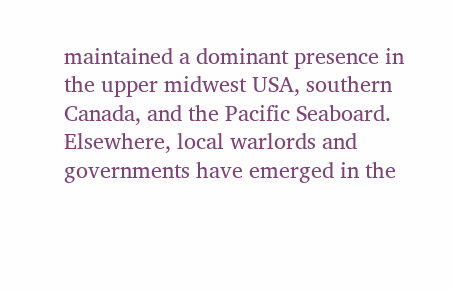maintained a dominant presence in the upper midwest USA, southern Canada, and the Pacific Seaboard. Elsewhere, local warlords and governments have emerged in the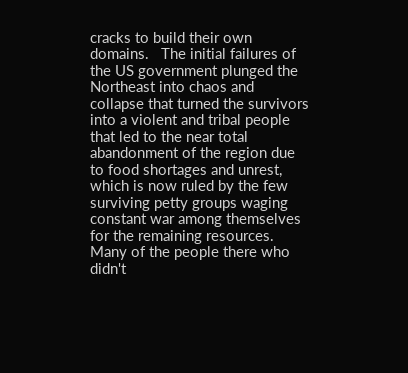cracks to build their own domains.   The initial failures of the US government plunged the Northeast into chaos and collapse that turned the survivors into a violent and tribal people that led to the near total abandonment of the region due to food shortages and unrest, which is now ruled by the few surviving petty groups waging constant war among themselves for the remaining resources. Many of the people there who didn't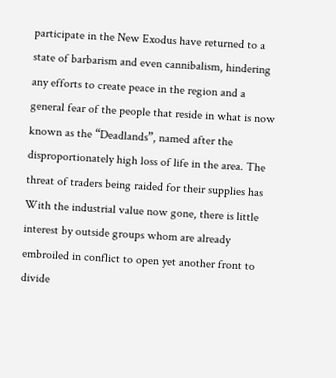participate in the New Exodus have returned to a state of barbarism and even cannibalism, hindering any efforts to create peace in the region and a general fear of the people that reside in what is now known as the “Deadlands”, named after the disproportionately high loss of life in the area. The threat of traders being raided for their supplies has With the industrial value now gone, there is little interest by outside groups whom are already embroiled in conflict to open yet another front to divide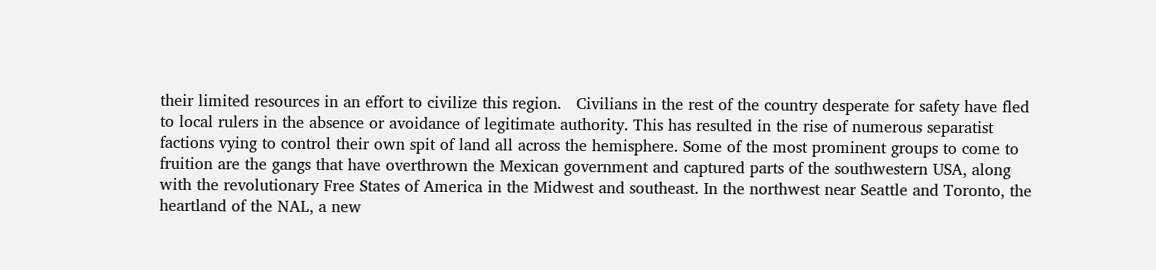their limited resources in an effort to civilize this region.   Civilians in the rest of the country desperate for safety have fled to local rulers in the absence or avoidance of legitimate authority. This has resulted in the rise of numerous separatist factions vying to control their own spit of land all across the hemisphere. Some of the most prominent groups to come to fruition are the gangs that have overthrown the Mexican government and captured parts of the southwestern USA, along with the revolutionary Free States of America in the Midwest and southeast. In the northwest near Seattle and Toronto, the heartland of the NAL, a new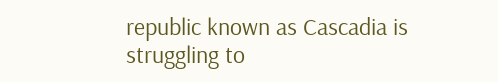republic known as Cascadia is struggling to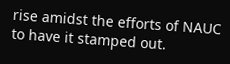rise amidst the efforts of NAUC to have it stamped out.